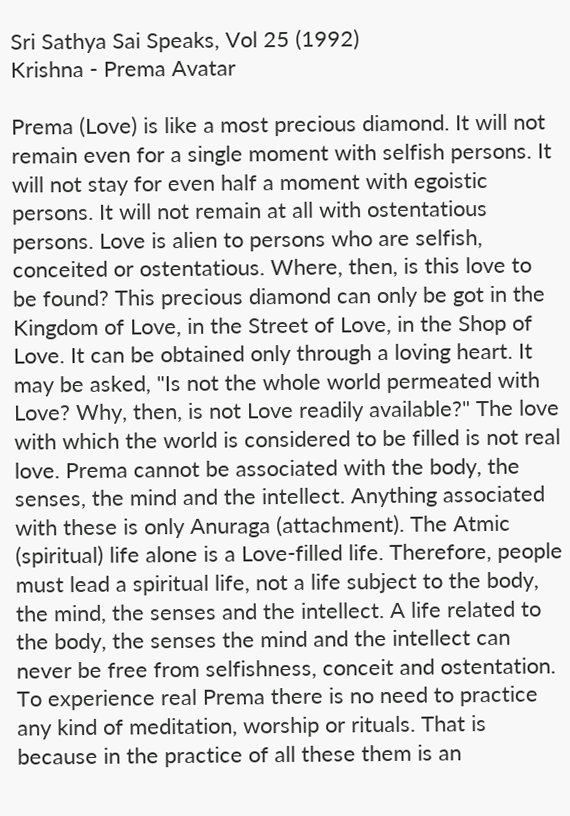Sri Sathya Sai Speaks, Vol 25 (1992)
Krishna - Prema Avatar

Prema (Love) is like a most precious diamond. It will not remain even for a single moment with selfish persons. It will not stay for even half a moment with egoistic persons. It will not remain at all with ostentatious persons. Love is alien to persons who are selfish, conceited or ostentatious. Where, then, is this love to be found? This precious diamond can only be got in the Kingdom of Love, in the Street of Love, in the Shop of Love. It can be obtained only through a loving heart. It may be asked, "Is not the whole world permeated with Love? Why, then, is not Love readily available?" The love with which the world is considered to be filled is not real love. Prema cannot be associated with the body, the senses, the mind and the intellect. Anything associated with these is only Anuraga (attachment). The Atmic (spiritual) life alone is a Love-filled life. Therefore, people must lead a spiritual life, not a life subject to the body, the mind, the senses and the intellect. A life related to the body, the senses the mind and the intellect can never be free from selfishness, conceit and ostentation. To experience real Prema there is no need to practice any kind of meditation, worship or rituals. That is because in the practice of all these them is an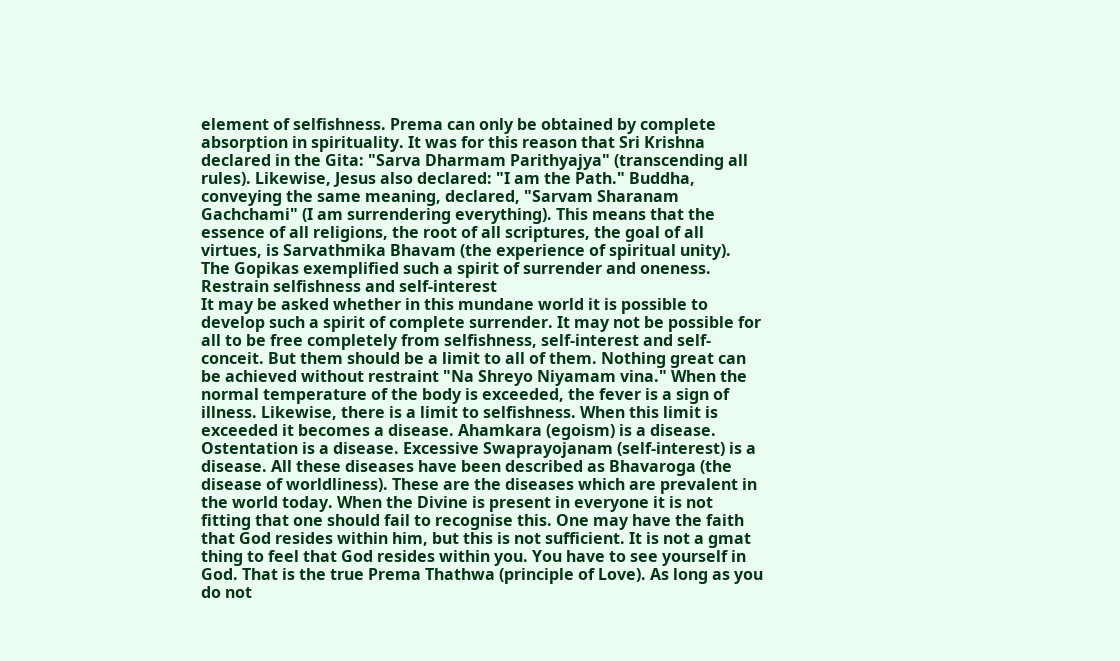element of selfishness. Prema can only be obtained by complete absorption in spirituality. It was for this reason that Sri Krishna declared in the Gita: "Sarva Dharmam Parithyajya" (transcending all rules). Likewise, Jesus also declared: "I am the Path." Buddha, conveying the same meaning, declared, "Sarvam Sharanam Gachchami" (I am surrendering everything). This means that the essence of all religions, the root of all scriptures, the goal of all virtues, is Sarvathmika Bhavam (the experience of spiritual unity). The Gopikas exemplified such a spirit of surrender and oneness.
Restrain selfishness and self-interest
It may be asked whether in this mundane world it is possible to develop such a spirit of complete surrender. It may not be possible for all to be free completely from selfishness, self-interest and self-conceit. But them should be a limit to all of them. Nothing great can be achieved without restraint "Na Shreyo Niyamam vina." When the normal temperature of the body is exceeded, the fever is a sign of illness. Likewise, there is a limit to selfishness. When this limit is exceeded it becomes a disease. Ahamkara (egoism) is a disease. Ostentation is a disease. Excessive Swaprayojanam (self-interest) is a disease. All these diseases have been described as Bhavaroga (the disease of worldliness). These are the diseases which are prevalent in the world today. When the Divine is present in everyone it is not fitting that one should fail to recognise this. One may have the faith that God resides within him, but this is not sufficient. It is not a gmat thing to feel that God resides within you. You have to see yourself in God. That is the true Prema Thathwa (principle of Love). As long as you do not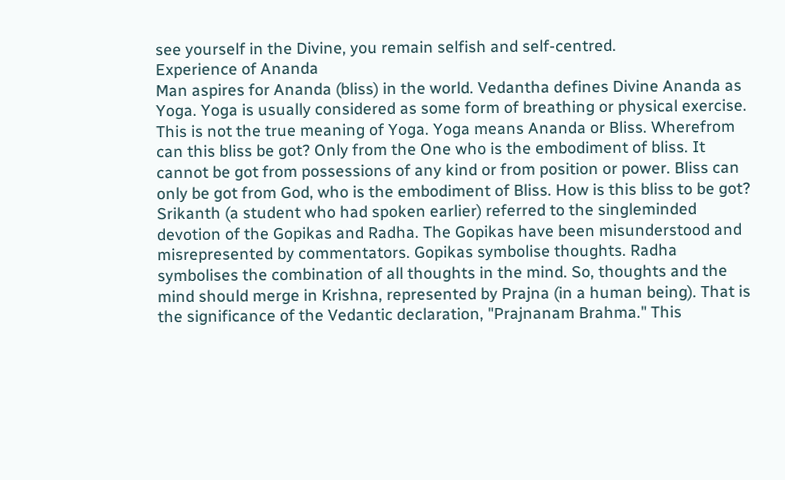see yourself in the Divine, you remain selfish and self-centred.
Experience of Ananda
Man aspires for Ananda (bliss) in the world. Vedantha defines Divine Ananda as Yoga. Yoga is usually considered as some form of breathing or physical exercise. This is not the true meaning of Yoga. Yoga means Ananda or Bliss. Wherefrom can this bliss be got? Only from the One who is the embodiment of bliss. It cannot be got from possessions of any kind or from position or power. Bliss can only be got from God, who is the embodiment of Bliss. How is this bliss to be got? Srikanth (a student who had spoken earlier) referred to the singleminded devotion of the Gopikas and Radha. The Gopikas have been misunderstood and misrepresented by commentators. Gopikas symbolise thoughts. Radha symbolises the combination of all thoughts in the mind. So, thoughts and the mind should merge in Krishna, represented by Prajna (in a human being). That is the significance of the Vedantic declaration, "Prajnanam Brahma." This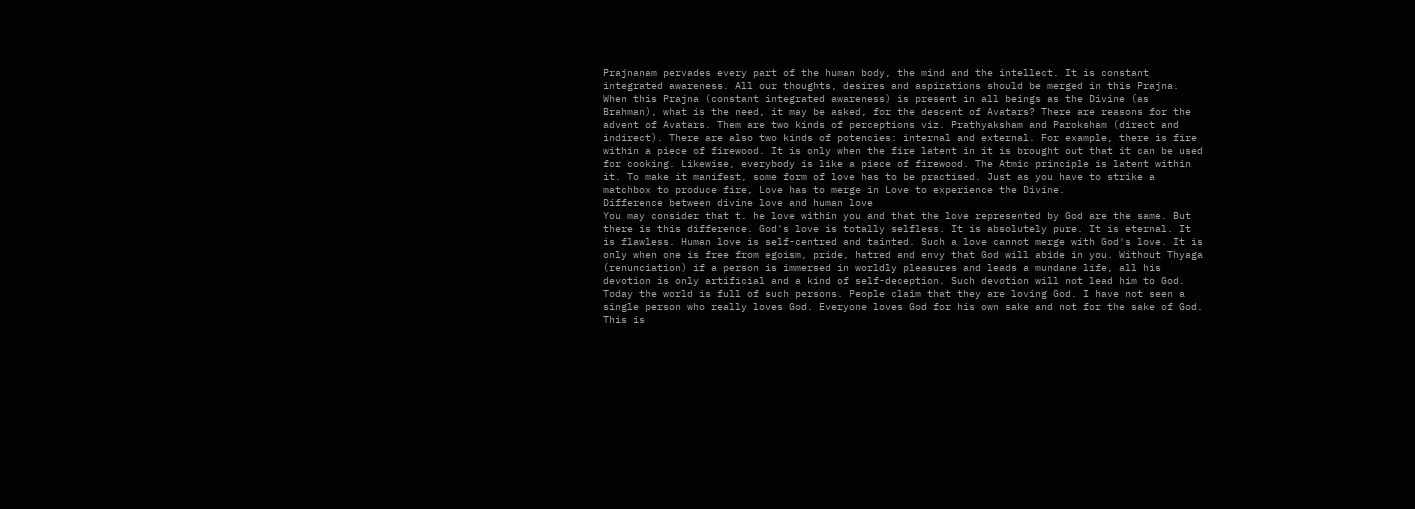Prajnanam pervades every part of the human body, the mind and the intellect. It is constant integrated awareness. All our thoughts, desires and aspirations should be merged in this Prajna. When this Prajna (constant integrated awareness) is present in all beings as the Divine (as Brahman), what is the need, it may be asked, for the descent of Avatars? There are reasons for the advent of Avatars. Them are two kinds of perceptions viz. Prathyaksham and Paroksham (direct and indirect). There are also two kinds of potencies: internal and external. For example, there is fire within a piece of firewood. It is only when the fire latent in it is brought out that it can be used for cooking. Likewise, everybody is like a piece of firewood. The Atmic principle is latent within it. To make it manifest, some form of love has to be practised. Just as you have to strike a matchbox to produce fire, Love has to merge in Love to experience the Divine.
Difference between divine love and human love
You may consider that t. he love within you and that the love represented by God are the same. But there is this difference. God's love is totally selfless. It is absolutely pure. It is eternal. It is flawless. Human love is self-centred and tainted. Such a love cannot merge with God's love. It is only when one is free from egoism, pride, hatred and envy that God will abide in you. Without Thyaga (renunciation) if a person is immersed in worldly pleasures and leads a mundane life, all his devotion is only artificial and a kind of self-deception. Such devotion will not lead him to God.
Today the world is full of such persons. People claim that they are loving God. I have not seen a single person who really loves God. Everyone loves God for his own sake and not for the sake of God. This is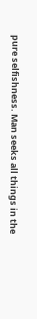pure selfishness. Man seeks all things in the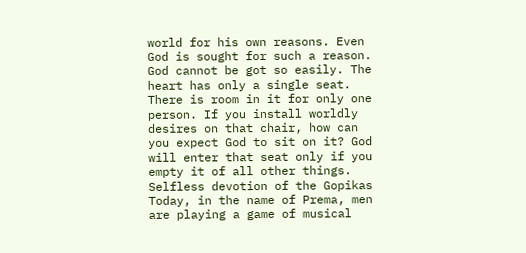world for his own reasons. Even God is sought for such a reason. God cannot be got so easily. The heart has only a single seat. There is room in it for only one person. If you install worldly desires on that chair, how can you expect God to sit on it? God will enter that seat only if you empty it of all other things.
Selfless devotion of the Gopikas
Today, in the name of Prema, men are playing a game of musical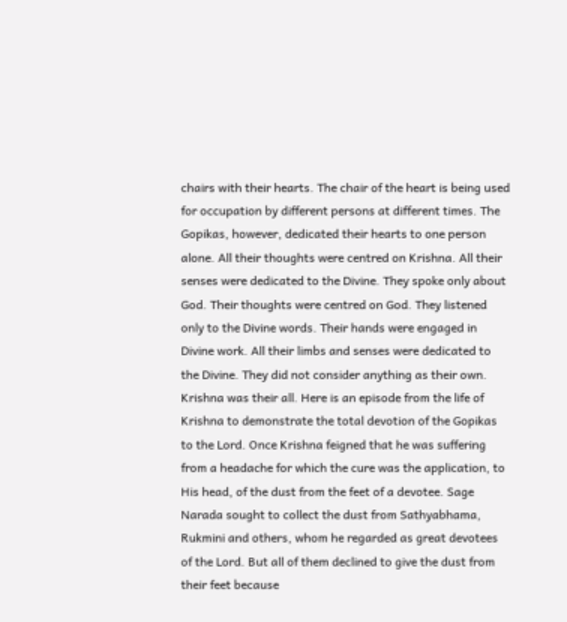chairs with their hearts. The chair of the heart is being used for occupation by different persons at different times. The Gopikas, however, dedicated their hearts to one person alone. All their thoughts were centred on Krishna. All their senses were dedicated to the Divine. They spoke only about God. Their thoughts were centred on God. They listened only to the Divine words. Their hands were engaged in Divine work. All their limbs and senses were dedicated to the Divine. They did not consider anything as their own. Krishna was their all. Here is an episode from the life of Krishna to demonstrate the total devotion of the Gopikas to the Lord. Once Krishna feigned that he was suffering from a headache for which the cure was the application, to His head, of the dust from the feet of a devotee. Sage Narada sought to collect the dust from Sathyabhama, Rukmini and others, whom he regarded as great devotees of the Lord. But all of them declined to give the dust from their feet because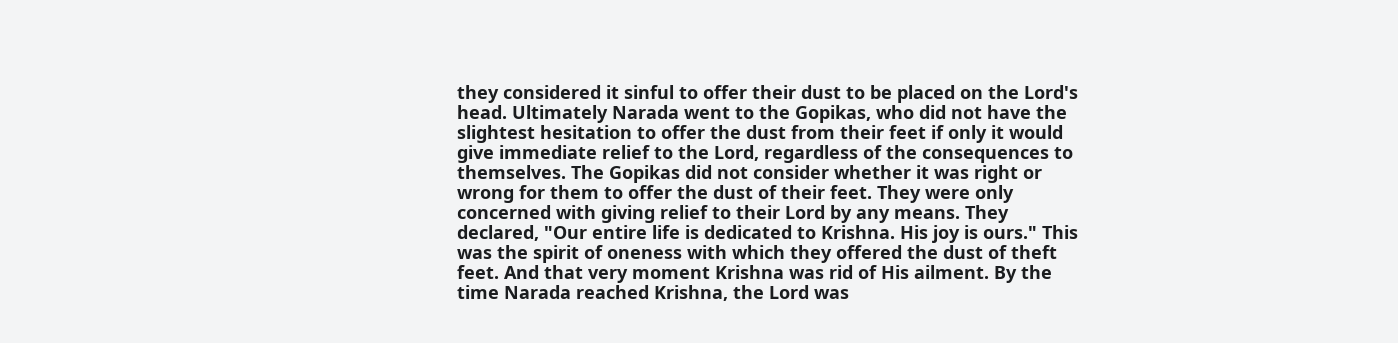they considered it sinful to offer their dust to be placed on the Lord's head. Ultimately Narada went to the Gopikas, who did not have the slightest hesitation to offer the dust from their feet if only it would give immediate relief to the Lord, regardless of the consequences to themselves. The Gopikas did not consider whether it was right or wrong for them to offer the dust of their feet. They were only concerned with giving relief to their Lord by any means. They declared, "Our entire life is dedicated to Krishna. His joy is ours." This was the spirit of oneness with which they offered the dust of theft feet. And that very moment Krishna was rid of His ailment. By the time Narada reached Krishna, the Lord was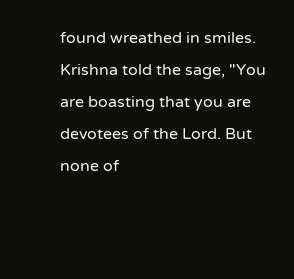found wreathed in smiles. Krishna told the sage, "You are boasting that you are devotees of the Lord. But none of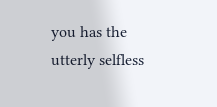you has the utterly selfless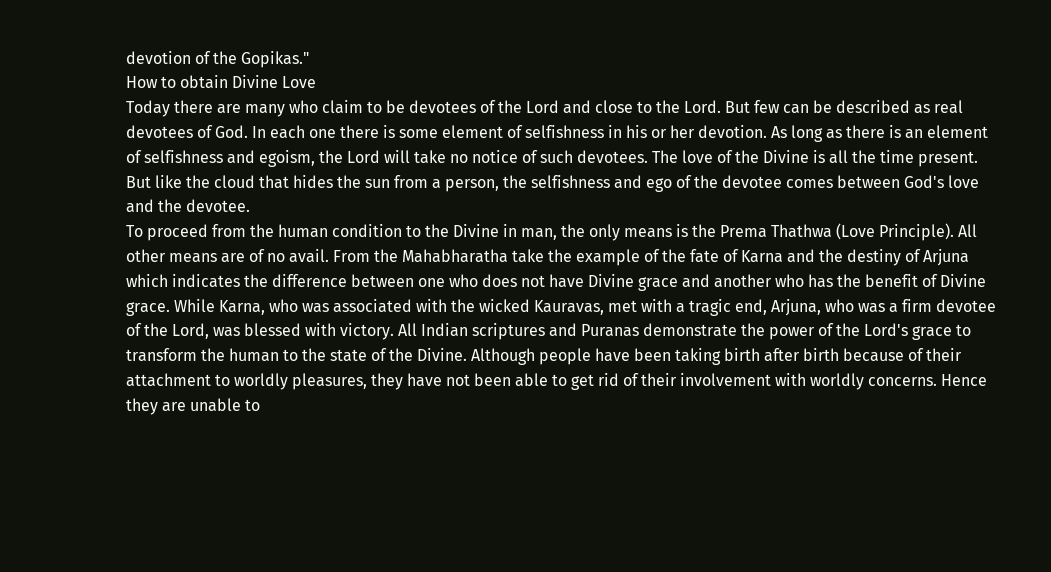devotion of the Gopikas."
How to obtain Divine Love
Today there are many who claim to be devotees of the Lord and close to the Lord. But few can be described as real devotees of God. In each one there is some element of selfishness in his or her devotion. As long as there is an element of selfishness and egoism, the Lord will take no notice of such devotees. The love of the Divine is all the time present. But like the cloud that hides the sun from a person, the selfishness and ego of the devotee comes between God's love and the devotee.
To proceed from the human condition to the Divine in man, the only means is the Prema Thathwa (Love Principle). All other means are of no avail. From the Mahabharatha take the example of the fate of Karna and the destiny of Arjuna which indicates the difference between one who does not have Divine grace and another who has the benefit of Divine grace. While Karna, who was associated with the wicked Kauravas, met with a tragic end, Arjuna, who was a firm devotee of the Lord, was blessed with victory. All Indian scriptures and Puranas demonstrate the power of the Lord's grace to transform the human to the state of the Divine. Although people have been taking birth after birth because of their attachment to worldly pleasures, they have not been able to get rid of their involvement with worldly concerns. Hence they are unable to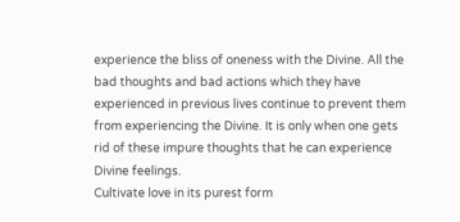experience the bliss of oneness with the Divine. All the bad thoughts and bad actions which they have experienced in previous lives continue to prevent them from experiencing the Divine. It is only when one gets rid of these impure thoughts that he can experience Divine feelings.
Cultivate love in its purest form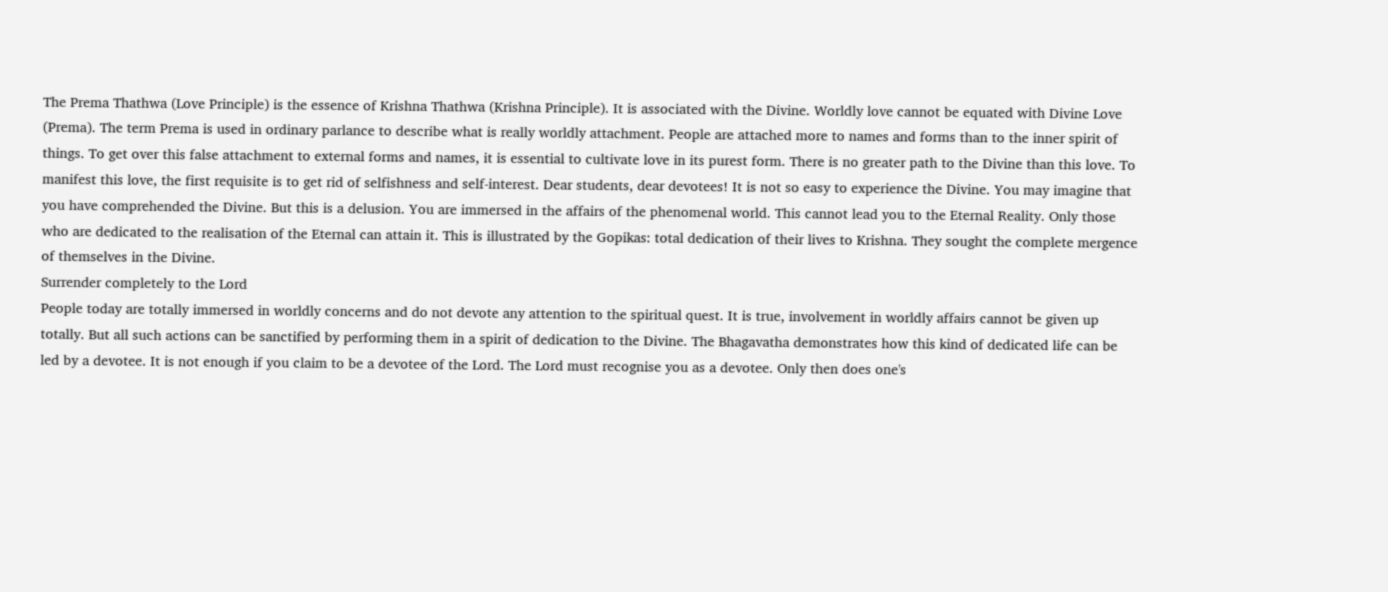The Prema Thathwa (Love Principle) is the essence of Krishna Thathwa (Krishna Principle). It is associated with the Divine. Worldly love cannot be equated with Divine Love (Prema). The term Prema is used in ordinary parlance to describe what is really worldly attachment. People are attached more to names and forms than to the inner spirit of things. To get over this false attachment to external forms and names, it is essential to cultivate love in its purest form. There is no greater path to the Divine than this love. To manifest this love, the first requisite is to get rid of selfishness and self-interest. Dear students, dear devotees! It is not so easy to experience the Divine. You may imagine that you have comprehended the Divine. But this is a delusion. You are immersed in the affairs of the phenomenal world. This cannot lead you to the Eternal Reality. Only those who are dedicated to the realisation of the Eternal can attain it. This is illustrated by the Gopikas: total dedication of their lives to Krishna. They sought the complete mergence of themselves in the Divine.
Surrender completely to the Lord
People today are totally immersed in worldly concerns and do not devote any attention to the spiritual quest. It is true, involvement in worldly affairs cannot be given up totally. But all such actions can be sanctified by performing them in a spirit of dedication to the Divine. The Bhagavatha demonstrates how this kind of dedicated life can be led by a devotee. It is not enough if you claim to be a devotee of the Lord. The Lord must recognise you as a devotee. Only then does one's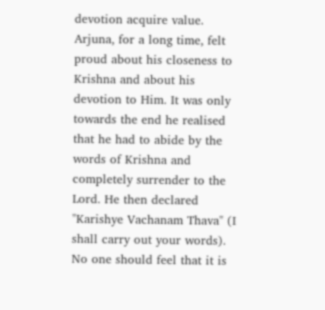devotion acquire value. Arjuna, for a long time, felt proud about his closeness to Krishna and about his devotion to Him. It was only towards the end he realised that he had to abide by the words of Krishna and completely surrender to the Lord. He then declared "Karishye Vachanam Thava" (I shall carry out your words). No one should feel that it is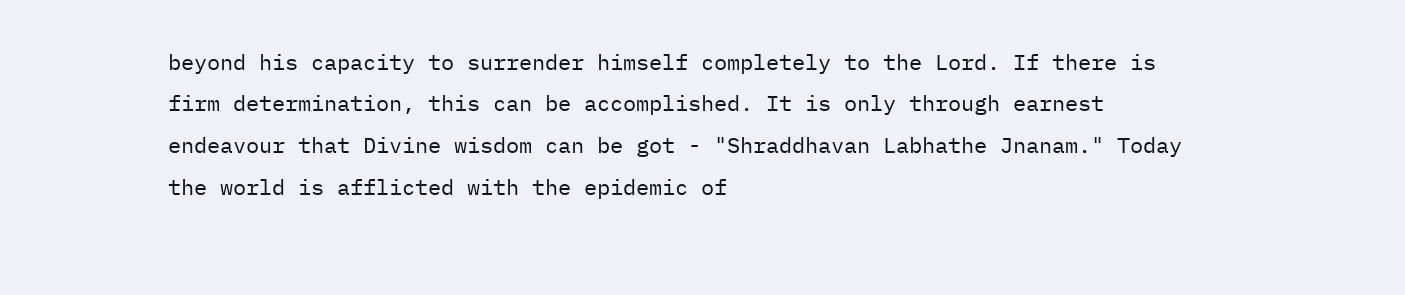beyond his capacity to surrender himself completely to the Lord. If there is firm determination, this can be accomplished. It is only through earnest endeavour that Divine wisdom can be got - "Shraddhavan Labhathe Jnanam." Today the world is afflicted with the epidemic of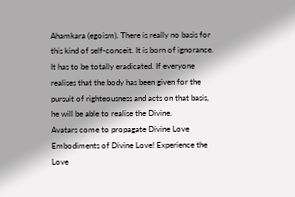Ahamkara (egoism). There is really no basis for this kind of self-conceit. It is born of ignorance. It has to be totally eradicated. If everyone realises that the body has been given for the pursuit of righteousness and acts on that basis, he will be able to realise the Divine.
Avatars come to propagate Divine Love
Embodiments of Divine Love! Experience the Love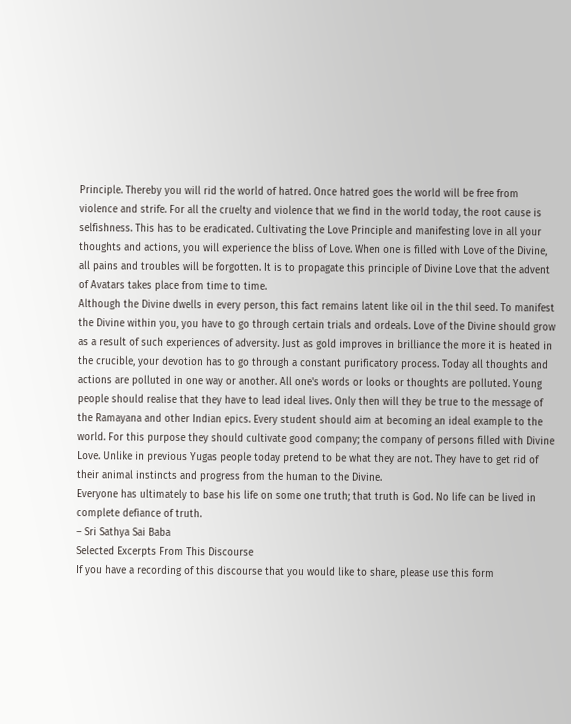Principle. Thereby you will rid the world of hatred. Once hatred goes the world will be free from violence and strife. For all the cruelty and violence that we find in the world today, the root cause is selfishness. This has to be eradicated. Cultivating the Love Principle and manifesting love in all your thoughts and actions, you will experience the bliss of Love. When one is filled with Love of the Divine, all pains and troubles will be forgotten. It is to propagate this principle of Divine Love that the advent of Avatars takes place from time to time.
Although the Divine dwells in every person, this fact remains latent like oil in the thil seed. To manifest the Divine within you, you have to go through certain trials and ordeals. Love of the Divine should grow as a result of such experiences of adversity. Just as gold improves in brilliance the more it is heated in the crucible, your devotion has to go through a constant purificatory process. Today all thoughts and actions are polluted in one way or another. All one's words or looks or thoughts are polluted. Young people should realise that they have to lead ideal lives. Only then will they be true to the message of the Ramayana and other Indian epics. Every student should aim at becoming an ideal example to the world. For this purpose they should cultivate good company; the company of persons filled with Divine Love. Unlike in previous Yugas people today pretend to be what they are not. They have to get rid of their animal instincts and progress from the human to the Divine.
Everyone has ultimately to base his life on some one truth; that truth is God. No life can be lived in complete defiance of truth.
– Sri Sathya Sai Baba
Selected Excerpts From This Discourse
If you have a recording of this discourse that you would like to share, please use this form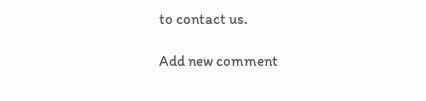to contact us.

Add new comment